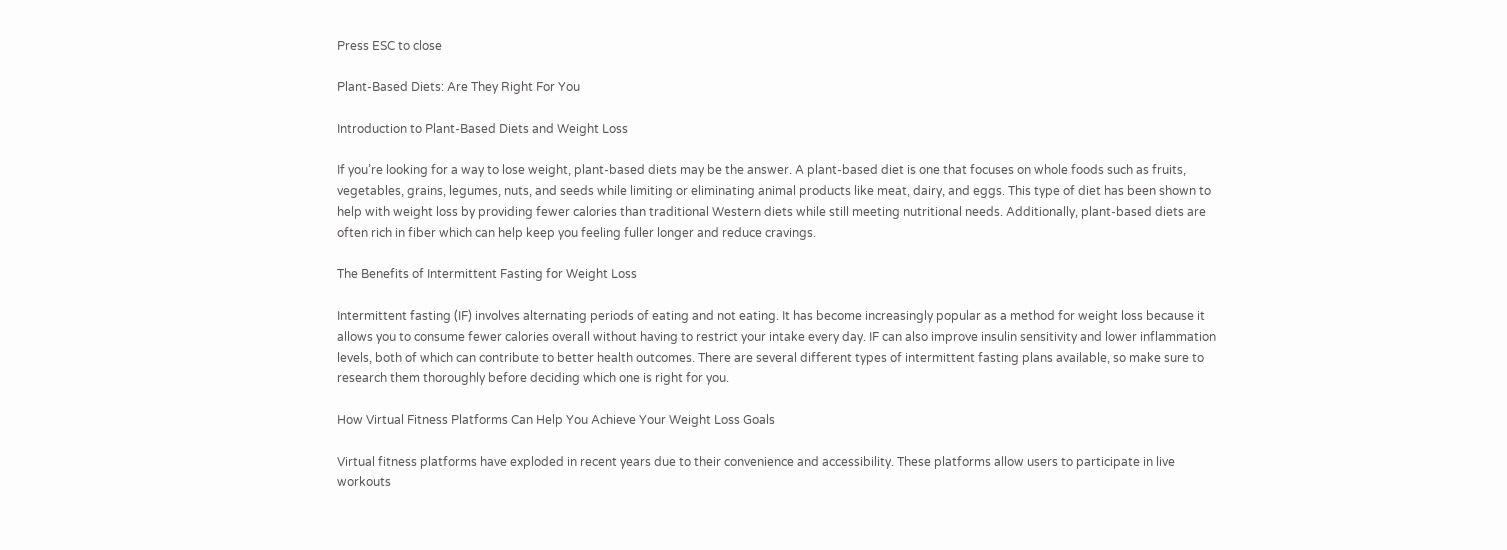Press ESC to close

Plant-Based Diets: Are They Right For You

Introduction to Plant-Based Diets and Weight Loss

If you’re looking for a way to lose weight, plant-based diets may be the answer. A plant-based diet is one that focuses on whole foods such as fruits, vegetables, grains, legumes, nuts, and seeds while limiting or eliminating animal products like meat, dairy, and eggs. This type of diet has been shown to help with weight loss by providing fewer calories than traditional Western diets while still meeting nutritional needs. Additionally, plant-based diets are often rich in fiber which can help keep you feeling fuller longer and reduce cravings.

The Benefits of Intermittent Fasting for Weight Loss

Intermittent fasting (IF) involves alternating periods of eating and not eating. It has become increasingly popular as a method for weight loss because it allows you to consume fewer calories overall without having to restrict your intake every day. IF can also improve insulin sensitivity and lower inflammation levels, both of which can contribute to better health outcomes. There are several different types of intermittent fasting plans available, so make sure to research them thoroughly before deciding which one is right for you.

How Virtual Fitness Platforms Can Help You Achieve Your Weight Loss Goals

Virtual fitness platforms have exploded in recent years due to their convenience and accessibility. These platforms allow users to participate in live workouts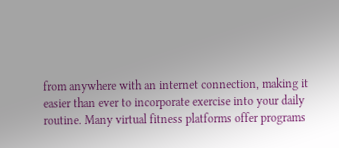from anywhere with an internet connection, making it easier than ever to incorporate exercise into your daily routine. Many virtual fitness platforms offer programs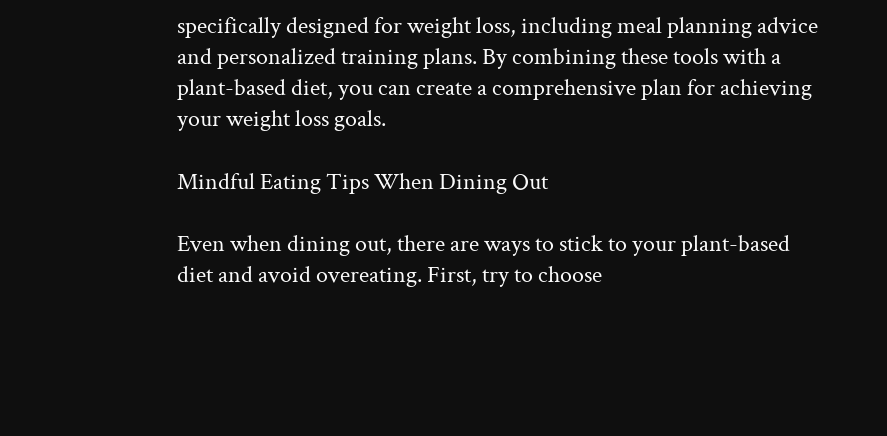specifically designed for weight loss, including meal planning advice and personalized training plans. By combining these tools with a plant-based diet, you can create a comprehensive plan for achieving your weight loss goals.

Mindful Eating Tips When Dining Out

Even when dining out, there are ways to stick to your plant-based diet and avoid overeating. First, try to choose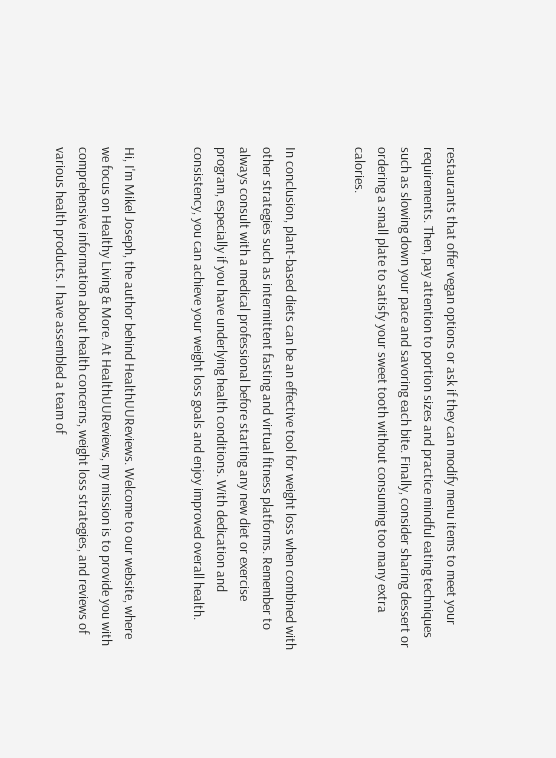restaurants that offer vegan options or ask if they can modify menu items to meet your requirements. Then, pay attention to portion sizes and practice mindful eating techniques such as slowing down your pace and savoring each bite. Finally, consider sharing dessert or ordering a small plate to satisfy your sweet tooth without consuming too many extra calories.


In conclusion, plant-based diets can be an effective tool for weight loss when combined with other strategies such as intermittent fasting and virtual fitness platforms. Remember to always consult with a medical professional before starting any new diet or exercise program, especially if you have underlying health conditions. With dedication and consistency, you can achieve your weight loss goals and enjoy improved overall health.


Hi, I'm Mikel Joseph, the author behind HealthUUReviews. Welcome to our website, where we focus on Healthy Living & More. At HealthUUReviews, my mission is to provide you with comprehensive information about health concerns, weight loss strategies, and reviews of various health products. I have assembled a team of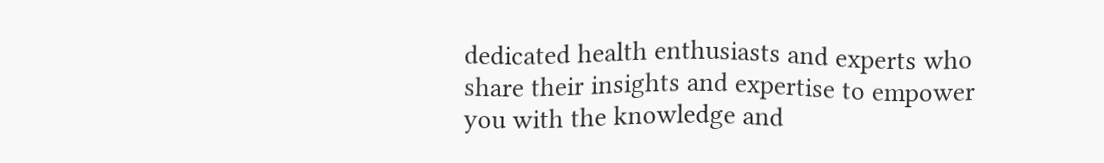dedicated health enthusiasts and experts who share their insights and expertise to empower you with the knowledge and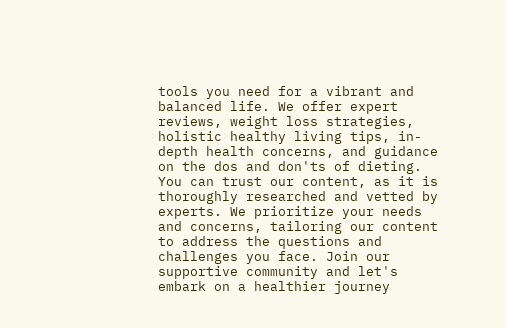tools you need for a vibrant and balanced life. We offer expert reviews, weight loss strategies, holistic healthy living tips, in-depth health concerns, and guidance on the dos and don'ts of dieting. You can trust our content, as it is thoroughly researched and vetted by experts. We prioritize your needs and concerns, tailoring our content to address the questions and challenges you face. Join our supportive community and let's embark on a healthier journey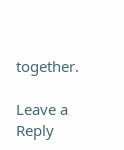together.

Leave a Reply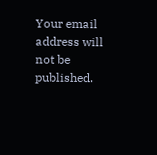Your email address will not be published.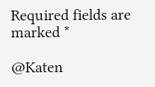Required fields are marked *

@Katen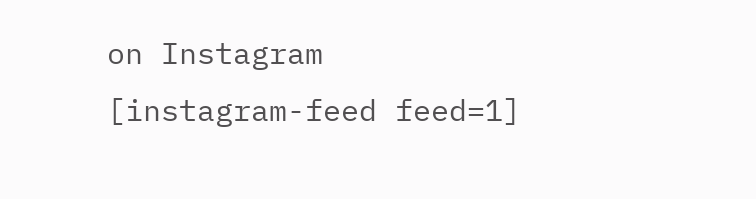on Instagram
[instagram-feed feed=1]